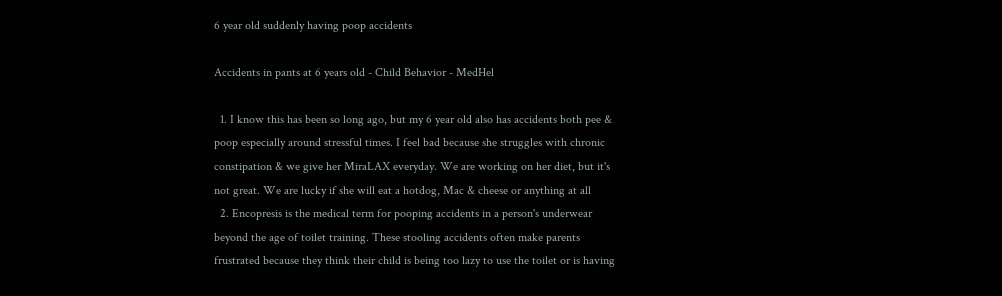6 year old suddenly having poop accidents

Accidents in pants at 6 years old - Child Behavior - MedHel

  1. I know this has been so long ago, but my 6 year old also has accidents both pee & poop especially around stressful times. I feel bad because she struggles with chronic constipation & we give her MiraLAX everyday. We are working on her diet, but it's not great. We are lucky if she will eat a hotdog, Mac & cheese or anything at all
  2. Encopresis is the medical term for pooping accidents in a person's underwear beyond the age of toilet training. These stooling accidents often make parents frustrated because they think their child is being too lazy to use the toilet or is having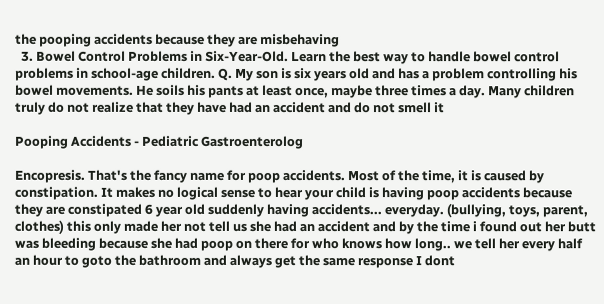the pooping accidents because they are misbehaving
  3. Bowel Control Problems in Six-Year-Old. Learn the best way to handle bowel control problems in school-age children. Q. My son is six years old and has a problem controlling his bowel movements. He soils his pants at least once, maybe three times a day. Many children truly do not realize that they have had an accident and do not smell it

Pooping Accidents - Pediatric Gastroenterolog

Encopresis. That's the fancy name for poop accidents. Most of the time, it is caused by constipation. It makes no logical sense to hear your child is having poop accidents because they are constipated 6 year old suddenly having accidents... everyday. (bullying, toys, parent, clothes) this only made her not tell us she had an accident and by the time i found out her butt was bleeding because she had poop on there for who knows how long.. we tell her every half an hour to goto the bathroom and always get the same response I dont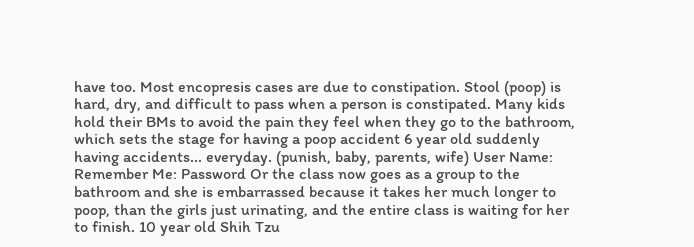have too. Most encopresis cases are due to constipation. Stool (poop) is hard, dry, and difficult to pass when a person is constipated. Many kids hold their BMs to avoid the pain they feel when they go to the bathroom, which sets the stage for having a poop accident 6 year old suddenly having accidents... everyday. (punish, baby, parents, wife) User Name: Remember Me: Password Or the class now goes as a group to the bathroom and she is embarrassed because it takes her much longer to poop, than the girls just urinating, and the entire class is waiting for her to finish. 10 year old Shih Tzu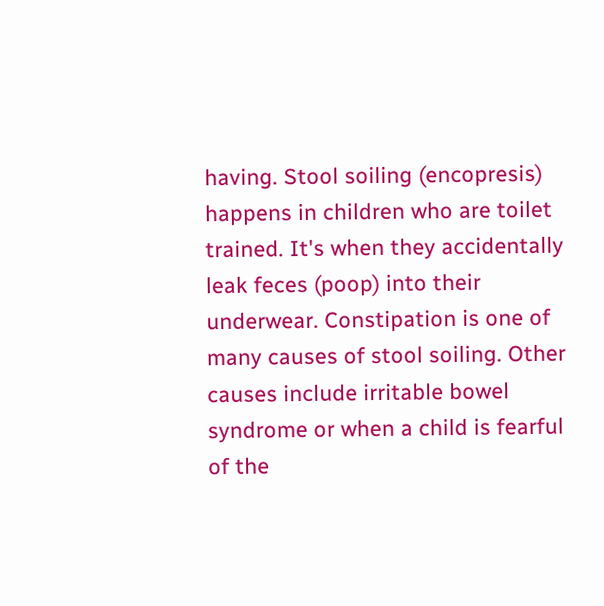having. Stool soiling (encopresis) happens in children who are toilet trained. It's when they accidentally leak feces (poop) into their underwear. Constipation is one of many causes of stool soiling. Other causes include irritable bowel syndrome or when a child is fearful of the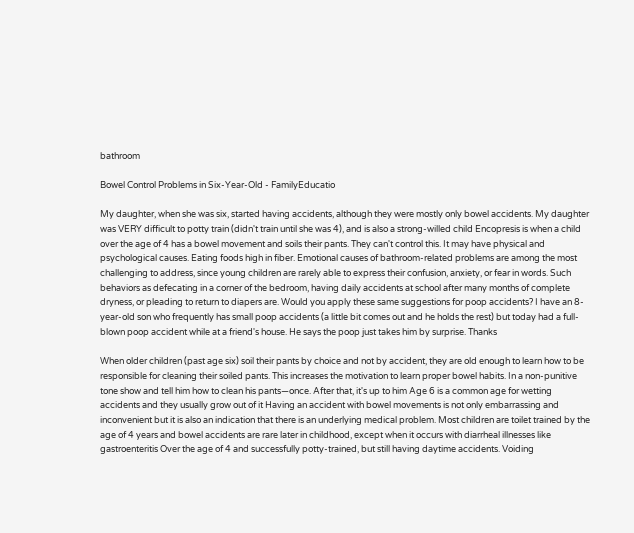bathroom

Bowel Control Problems in Six-Year-Old - FamilyEducatio

My daughter, when she was six, started having accidents, although they were mostly only bowel accidents. My daughter was VERY difficult to potty train (didn't train until she was 4), and is also a strong-willed child Encopresis is when a child over the age of 4 has a bowel movement and soils their pants. They can't control this. It may have physical and psychological causes. Eating foods high in fiber. Emotional causes of bathroom-related problems are among the most challenging to address, since young children are rarely able to express their confusion, anxiety, or fear in words. Such behaviors as defecating in a corner of the bedroom, having daily accidents at school after many months of complete dryness, or pleading to return to diapers are. Would you apply these same suggestions for poop accidents? I have an 8-year-old son who frequently has small poop accidents (a little bit comes out and he holds the rest) but today had a full-blown poop accident while at a friend's house. He says the poop just takes him by surprise. Thanks

When older children (past age six) soil their pants by choice and not by accident, they are old enough to learn how to be responsible for cleaning their soiled pants. This increases the motivation to learn proper bowel habits. In a non-punitive tone show and tell him how to clean his pants—once. After that, it's up to him Age 6 is a common age for wetting accidents and they usually grow out of it Having an accident with bowel movements is not only embarrassing and inconvenient but it is also an indication that there is an underlying medical problem. Most children are toilet trained by the age of 4 years and bowel accidents are rare later in childhood, except when it occurs with diarrheal illnesses like gastroenteritis Over the age of 4 and successfully potty-trained, but still having daytime accidents. Voiding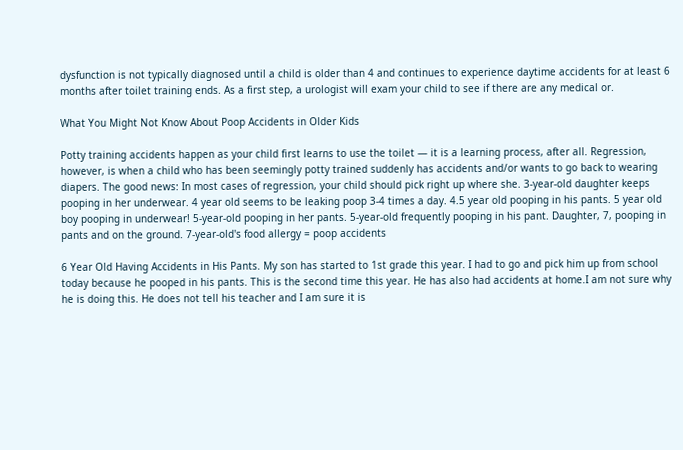dysfunction is not typically diagnosed until a child is older than 4 and continues to experience daytime accidents for at least 6 months after toilet training ends. As a first step, a urologist will exam your child to see if there are any medical or.

What You Might Not Know About Poop Accidents in Older Kids

Potty training accidents happen as your child first learns to use the toilet — it is a learning process, after all. Regression, however, is when a child who has been seemingly potty trained suddenly has accidents and/or wants to go back to wearing diapers. The good news: In most cases of regression, your child should pick right up where she. 3-year-old daughter keeps pooping in her underwear. 4 year old seems to be leaking poop 3-4 times a day. 4.5 year old pooping in his pants. 5 year old boy pooping in underwear! 5-year-old pooping in her pants. 5-year-old frequently pooping in his pant. Daughter, 7, pooping in pants and on the ground. 7-year-old's food allergy = poop accidents

6 Year Old Having Accidents in His Pants. My son has started to 1st grade this year. I had to go and pick him up from school today because he pooped in his pants. This is the second time this year. He has also had accidents at home.I am not sure why he is doing this. He does not tell his teacher and I am sure it is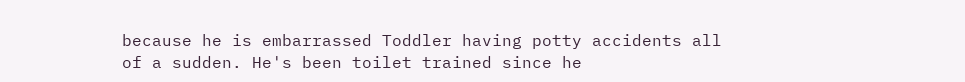because he is embarrassed Toddler having potty accidents all of a sudden. He's been toilet trained since he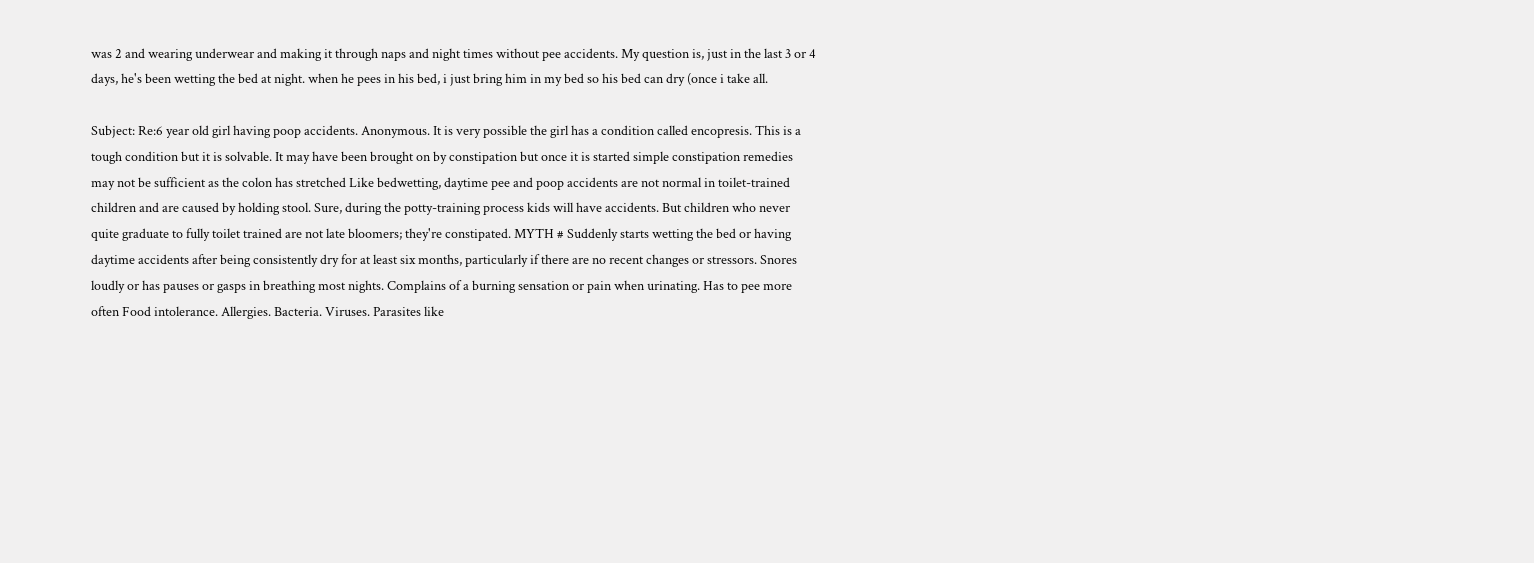was 2 and wearing underwear and making it through naps and night times without pee accidents. My question is, just in the last 3 or 4 days, he's been wetting the bed at night. when he pees in his bed, i just bring him in my bed so his bed can dry (once i take all.

Subject: Re:6 year old girl having poop accidents. Anonymous. It is very possible the girl has a condition called encopresis. This is a tough condition but it is solvable. It may have been brought on by constipation but once it is started simple constipation remedies may not be sufficient as the colon has stretched Like bedwetting, daytime pee and poop accidents are not normal in toilet-trained children and are caused by holding stool. Sure, during the potty-training process kids will have accidents. But children who never quite graduate to fully toilet trained are not late bloomers; they're constipated. MYTH # Suddenly starts wetting the bed or having daytime accidents after being consistently dry for at least six months, particularly if there are no recent changes or stressors. Snores loudly or has pauses or gasps in breathing most nights. Complains of a burning sensation or pain when urinating. Has to pee more often Food intolerance. Allergies. Bacteria. Viruses. Parasites like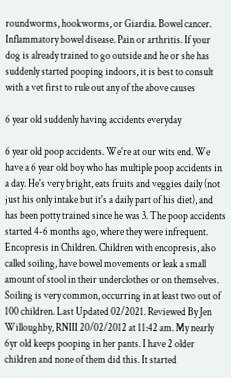roundworms, hookworms, or Giardia. Bowel cancer. Inflammatory bowel disease. Pain or arthritis. If your dog is already trained to go outside and he or she has suddenly started pooping indoors, it is best to consult with a vet first to rule out any of the above causes

6 year old suddenly having accidents everyday

6 year old poop accidents. We're at our wits end. We have a 6 year old boy who has multiple poop accidents in a day. He's very bright, eats fruits and veggies daily (not just his only intake but it's a daily part of his diet), and has been potty trained since he was 3. The poop accidents started 4-6 months ago, where they were infrequent. Encopresis in Children. Children with encopresis, also called soiling, have bowel movements or leak a small amount of stool in their underclothes or on themselves. Soiling is very common, occurring in at least two out of 100 children. Last Updated 02/2021. Reviewed By Jen Willoughby, RNIII 20/02/2012 at 11:42 am. My nearly 6yr old keeps pooping in her pants. I have 2 older children and none of them did this. It started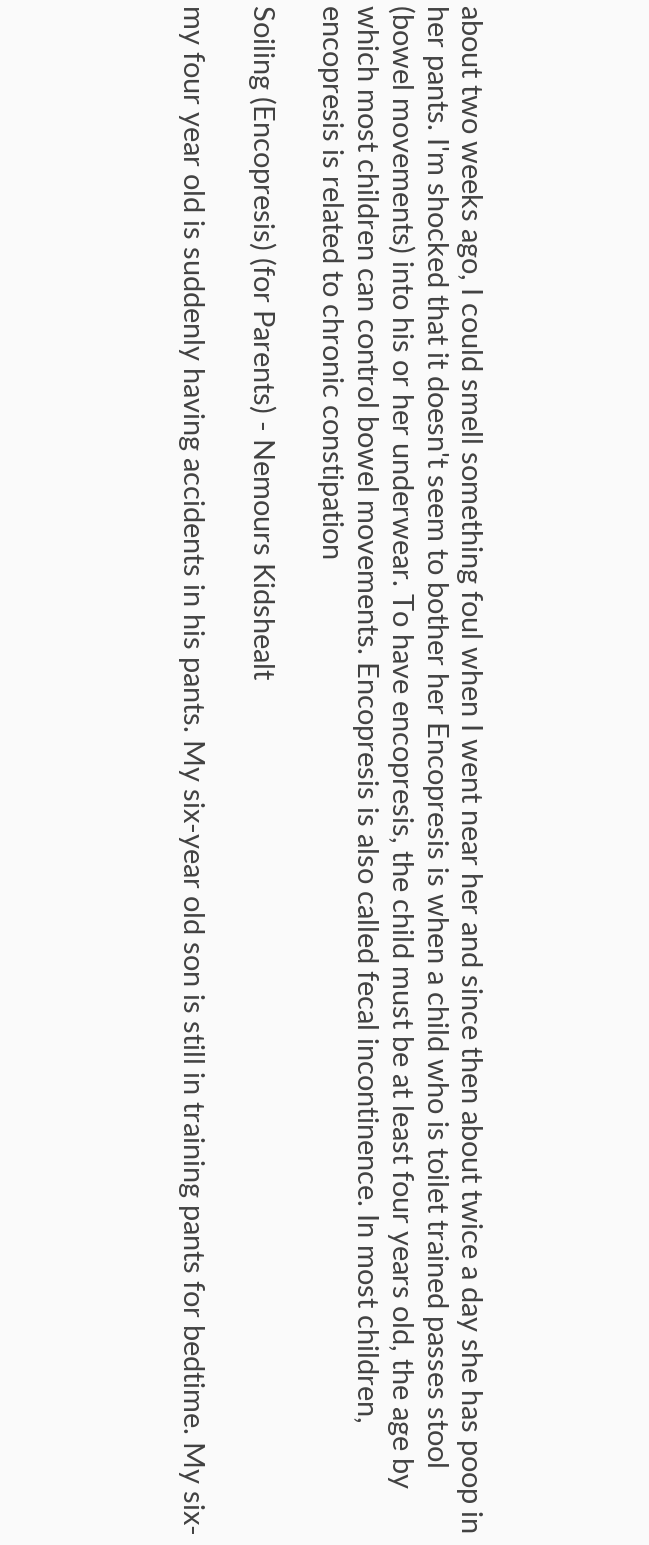about two weeks ago, I could smell something foul when I went near her and since then about twice a day she has poop in her pants. I'm shocked that it doesn't seem to bother her Encopresis is when a child who is toilet trained passes stool (bowel movements) into his or her underwear. To have encopresis, the child must be at least four years old, the age by which most children can control bowel movements. Encopresis is also called fecal incontinence. In most children, encopresis is related to chronic constipation

Soiling (Encopresis) (for Parents) - Nemours Kidshealt

my four year old is suddenly having accidents in his pants. My six-year old son is still in training pants for bedtime. My six-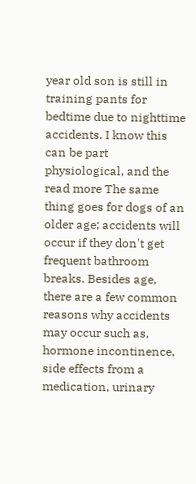year old son is still in training pants for bedtime due to nighttime accidents. I know this can be part physiological, and the read more The same thing goes for dogs of an older age; accidents will occur if they don't get frequent bathroom breaks. Besides age, there are a few common reasons why accidents may occur such as, hormone incontinence, side effects from a medication, urinary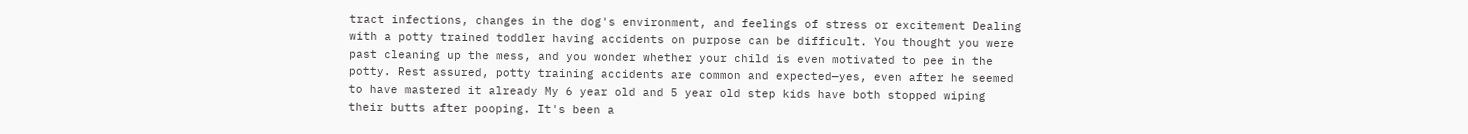tract infections, changes in the dog's environment, and feelings of stress or excitement Dealing with a potty trained toddler having accidents on purpose can be difficult. You thought you were past cleaning up the mess, and you wonder whether your child is even motivated to pee in the potty. Rest assured, potty training accidents are common and expected—yes, even after he seemed to have mastered it already My 6 year old and 5 year old step kids have both stopped wiping their butts after pooping. It's been a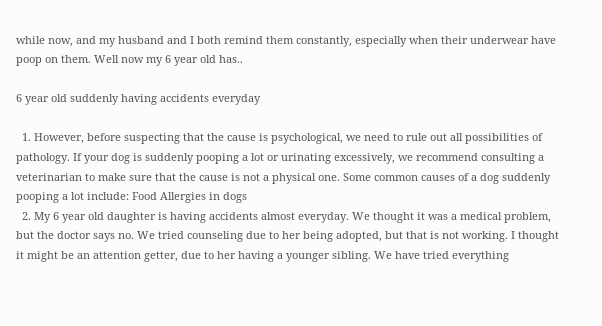while now, and my husband and I both remind them constantly, especially when their underwear have poop on them. Well now my 6 year old has..

6 year old suddenly having accidents everyday

  1. However, before suspecting that the cause is psychological, we need to rule out all possibilities of pathology. If your dog is suddenly pooping a lot or urinating excessively, we recommend consulting a veterinarian to make sure that the cause is not a physical one. Some common causes of a dog suddenly pooping a lot include: Food Allergies in dogs
  2. My 6 year old daughter is having accidents almost everyday. We thought it was a medical problem, but the doctor says no. We tried counseling due to her being adopted, but that is not working. I thought it might be an attention getter, due to her having a younger sibling. We have tried everything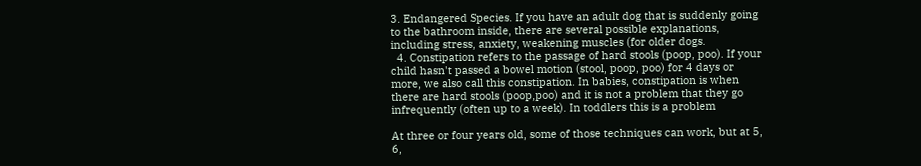3. Endangered Species. If you have an adult dog that is suddenly going to the bathroom inside, there are several possible explanations, including stress, anxiety, weakening muscles (for older dogs.
  4. Constipation refers to the passage of hard stools (poop, poo). If your child hasn't passed a bowel motion (stool, poop, poo) for 4 days or more, we also call this constipation. In babies, constipation is when there are hard stools (poop,poo) and it is not a problem that they go infrequently (often up to a week). In toddlers this is a problem

At three or four years old, some of those techniques can work, but at 5, 6,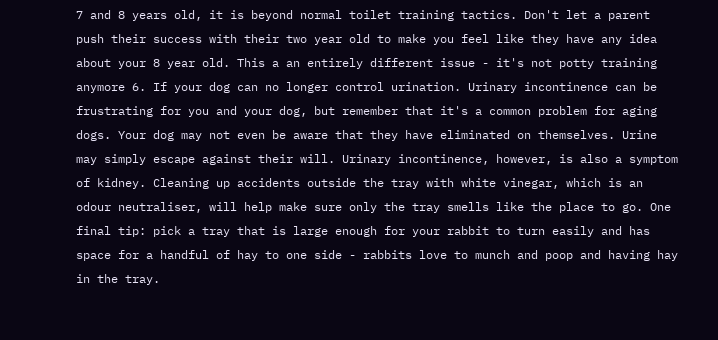7 and 8 years old, it is beyond normal toilet training tactics. Don't let a parent push their success with their two year old to make you feel like they have any idea about your 8 year old. This a an entirely different issue - it's not potty training anymore 6. If your dog can no longer control urination. Urinary incontinence can be frustrating for you and your dog, but remember that it's a common problem for aging dogs. Your dog may not even be aware that they have eliminated on themselves. Urine may simply escape against their will. Urinary incontinence, however, is also a symptom of kidney. Cleaning up accidents outside the tray with white vinegar, which is an odour neutraliser, will help make sure only the tray smells like the place to go. One final tip: pick a tray that is large enough for your rabbit to turn easily and has space for a handful of hay to one side - rabbits love to munch and poop and having hay in the tray.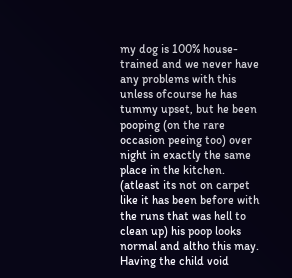my dog is 100% house-trained and we never have any problems with this unless ofcourse he has tummy upset, but he been pooping (on the rare occasion peeing too) over night in exactly the same place in the kitchen. (atleast its not on carpet like it has been before with the runs that was hell to clean up) his poop looks normal and altho this may. Having the child void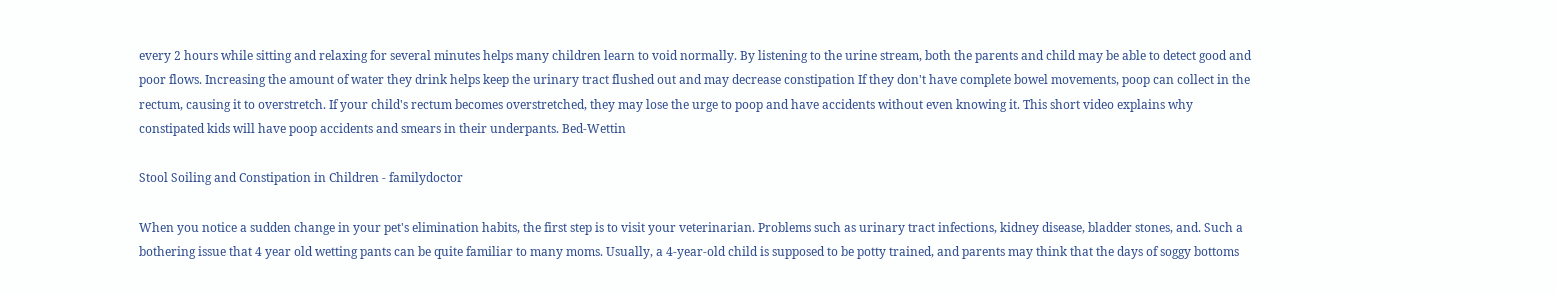every 2 hours while sitting and relaxing for several minutes helps many children learn to void normally. By listening to the urine stream, both the parents and child may be able to detect good and poor flows. Increasing the amount of water they drink helps keep the urinary tract flushed out and may decrease constipation If they don't have complete bowel movements, poop can collect in the rectum, causing it to overstretch. If your child's rectum becomes overstretched, they may lose the urge to poop and have accidents without even knowing it. This short video explains why constipated kids will have poop accidents and smears in their underpants. Bed-Wettin

Stool Soiling and Constipation in Children - familydoctor

When you notice a sudden change in your pet's elimination habits, the first step is to visit your veterinarian. Problems such as urinary tract infections, kidney disease, bladder stones, and. Such a bothering issue that 4 year old wetting pants can be quite familiar to many moms. Usually, a 4-year-old child is supposed to be potty trained, and parents may think that the days of soggy bottoms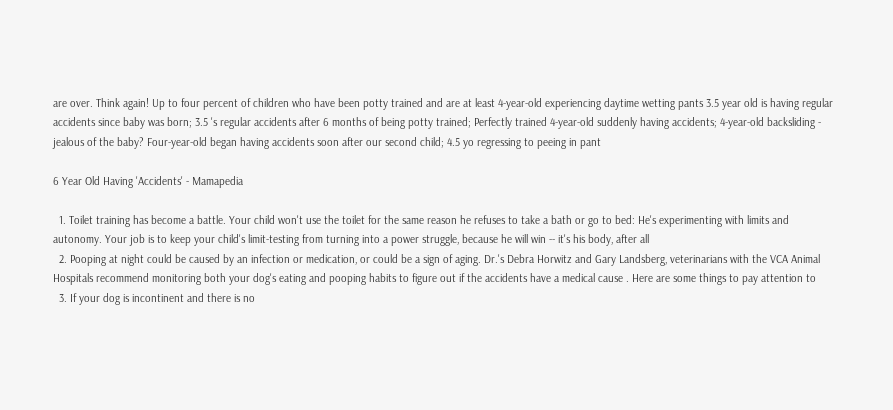are over. Think again! Up to four percent of children who have been potty trained and are at least 4-year-old experiencing daytime wetting pants 3.5 year old is having regular accidents since baby was born; 3.5 's regular accidents after 6 months of being potty trained; Perfectly trained 4-year-old suddenly having accidents; 4-year-old backsliding - jealous of the baby? Four-year-old began having accidents soon after our second child; 4.5 yo regressing to peeing in pant

6 Year Old Having 'Accidents' - Mamapedia

  1. Toilet training has become a battle. Your child won't use the toilet for the same reason he refuses to take a bath or go to bed: He's experimenting with limits and autonomy. Your job is to keep your child's limit-testing from turning into a power struggle, because he will win -- it's his body, after all
  2. Pooping at night could be caused by an infection or medication, or could be a sign of aging. Dr.'s Debra Horwitz and Gary Landsberg, veterinarians with the VCA Animal Hospitals recommend monitoring both your dog's eating and pooping habits to figure out if the accidents have a medical cause . Here are some things to pay attention to
  3. If your dog is incontinent and there is no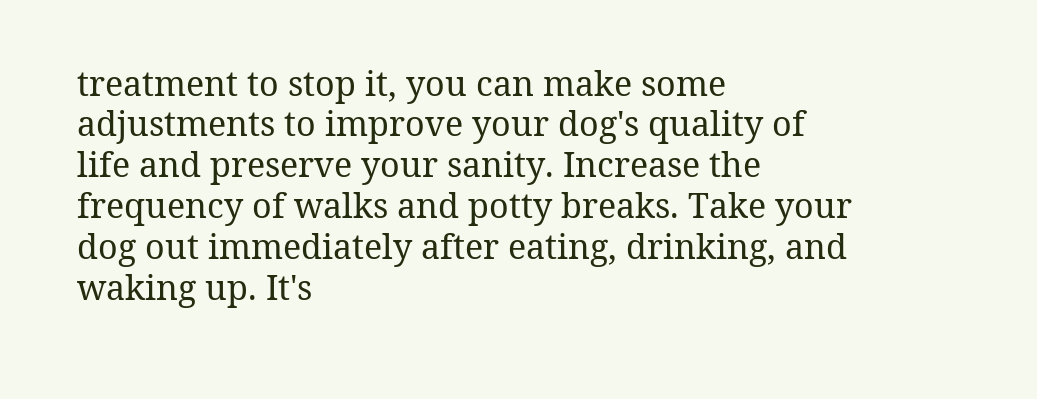treatment to stop it, you can make some adjustments to improve your dog's quality of life and preserve your sanity. Increase the frequency of walks and potty breaks. Take your dog out immediately after eating, drinking, and waking up. It's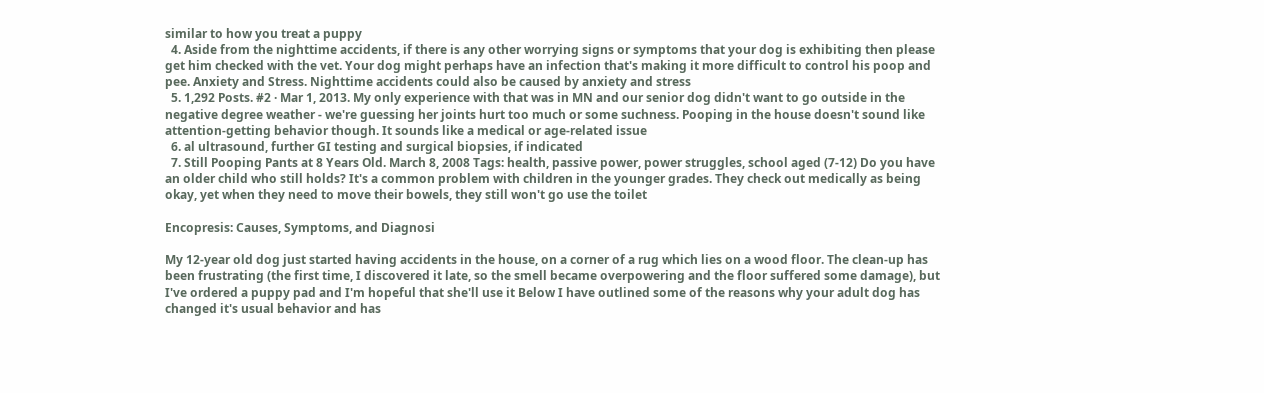similar to how you treat a puppy
  4. Aside from the nighttime accidents, if there is any other worrying signs or symptoms that your dog is exhibiting then please get him checked with the vet. Your dog might perhaps have an infection that's making it more difficult to control his poop and pee. Anxiety and Stress. Nighttime accidents could also be caused by anxiety and stress
  5. 1,292 Posts. #2 · Mar 1, 2013. My only experience with that was in MN and our senior dog didn't want to go outside in the negative degree weather - we're guessing her joints hurt too much or some suchness. Pooping in the house doesn't sound like attention-getting behavior though. It sounds like a medical or age-related issue
  6. al ultrasound, further GI testing and surgical biopsies, if indicated
  7. Still Pooping Pants at 8 Years Old. March 8, 2008 Tags: health, passive power, power struggles, school aged (7-12) Do you have an older child who still holds? It's a common problem with children in the younger grades. They check out medically as being okay, yet when they need to move their bowels, they still won't go use the toilet

Encopresis: Causes, Symptoms, and Diagnosi

My 12-year old dog just started having accidents in the house, on a corner of a rug which lies on a wood floor. The clean-up has been frustrating (the first time, I discovered it late, so the smell became overpowering and the floor suffered some damage), but I've ordered a puppy pad and I'm hopeful that she'll use it Below I have outlined some of the reasons why your adult dog has changed it's usual behavior and has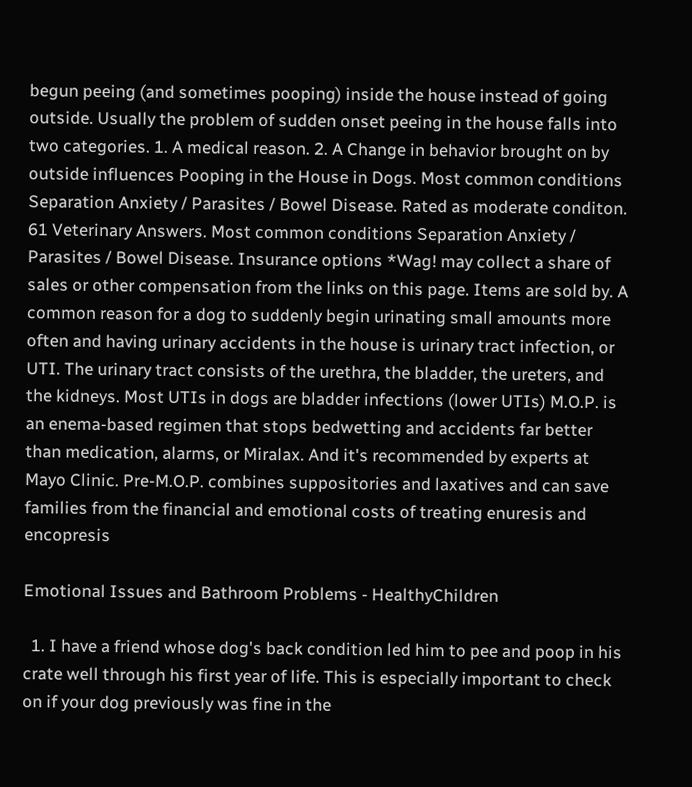begun peeing (and sometimes pooping) inside the house instead of going outside. Usually the problem of sudden onset peeing in the house falls into two categories. 1. A medical reason. 2. A Change in behavior brought on by outside influences Pooping in the House in Dogs. Most common conditions Separation Anxiety / Parasites / Bowel Disease. Rated as moderate conditon. 61 Veterinary Answers. Most common conditions Separation Anxiety / Parasites / Bowel Disease. Insurance options *Wag! may collect a share of sales or other compensation from the links on this page. Items are sold by. A common reason for a dog to suddenly begin urinating small amounts more often and having urinary accidents in the house is urinary tract infection, or UTI. The urinary tract consists of the urethra, the bladder, the ureters, and the kidneys. Most UTIs in dogs are bladder infections (lower UTIs) M.O.P. is an enema-based regimen that stops bedwetting and accidents far better than medication, alarms, or Miralax. And it's recommended by experts at Mayo Clinic. Pre-M.O.P. combines suppositories and laxatives and can save families from the financial and emotional costs of treating enuresis and encopresis

Emotional Issues and Bathroom Problems - HealthyChildren

  1. I have a friend whose dog's back condition led him to pee and poop in his crate well through his first year of life. This is especially important to check on if your dog previously was fine in the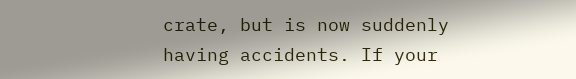crate, but is now suddenly having accidents. If your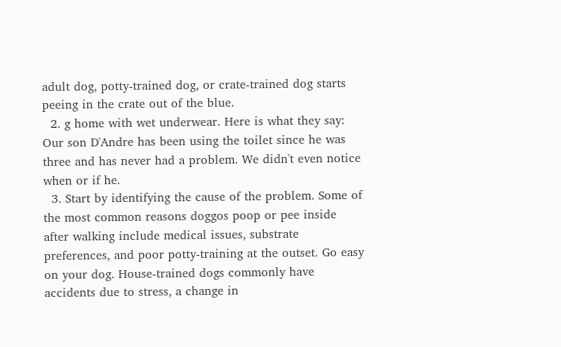adult dog, potty-trained dog, or crate-trained dog starts peeing in the crate out of the blue.
  2. g home with wet underwear. Here is what they say: Our son D'Andre has been using the toilet since he was three and has never had a problem. We didn't even notice when or if he.
  3. Start by identifying the cause of the problem. Some of the most common reasons doggos poop or pee inside after walking include medical issues, substrate preferences, and poor potty-training at the outset. Go easy on your dog. House-trained dogs commonly have accidents due to stress, a change in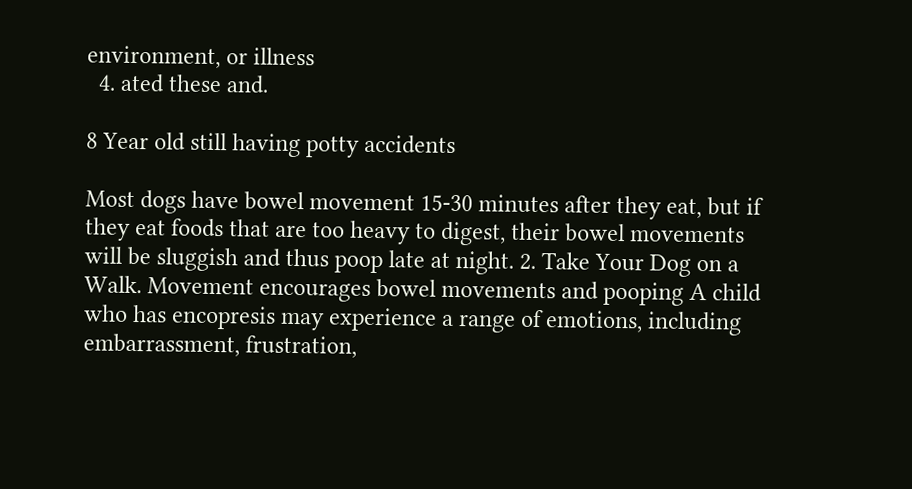environment, or illness
  4. ated these and.

8 Year old still having potty accidents

Most dogs have bowel movement 15-30 minutes after they eat, but if they eat foods that are too heavy to digest, their bowel movements will be sluggish and thus poop late at night. 2. Take Your Dog on a Walk. Movement encourages bowel movements and pooping A child who has encopresis may experience a range of emotions, including embarrassment, frustration,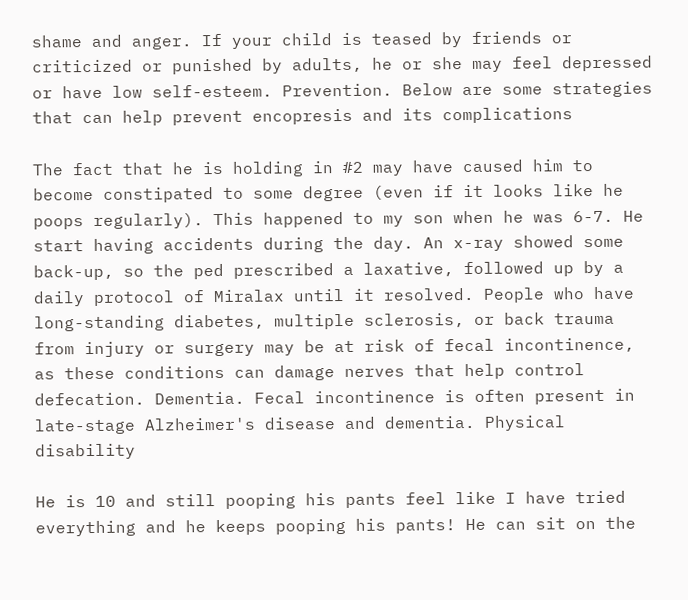shame and anger. If your child is teased by friends or criticized or punished by adults, he or she may feel depressed or have low self-esteem. Prevention. Below are some strategies that can help prevent encopresis and its complications

The fact that he is holding in #2 may have caused him to become constipated to some degree (even if it looks like he poops regularly). This happened to my son when he was 6-7. He start having accidents during the day. An x-ray showed some back-up, so the ped prescribed a laxative, followed up by a daily protocol of Miralax until it resolved. People who have long-standing diabetes, multiple sclerosis, or back trauma from injury or surgery may be at risk of fecal incontinence, as these conditions can damage nerves that help control defecation. Dementia. Fecal incontinence is often present in late-stage Alzheimer's disease and dementia. Physical disability

He is 10 and still pooping his pants feel like I have tried everything and he keeps pooping his pants! He can sit on the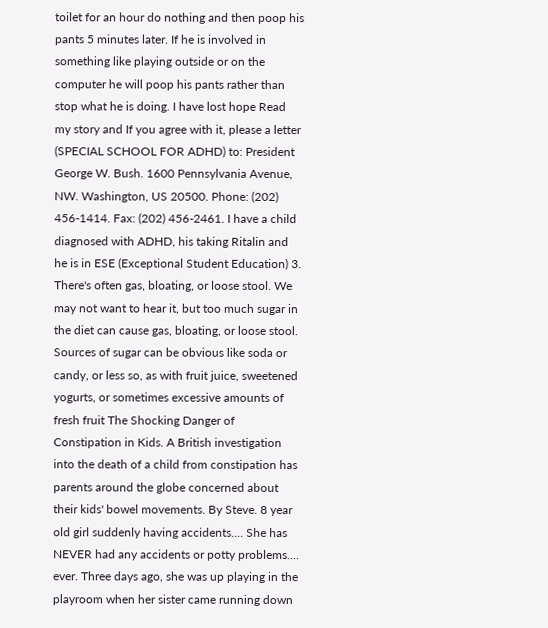toilet for an hour do nothing and then poop his pants 5 minutes later. If he is involved in something like playing outside or on the computer he will poop his pants rather than stop what he is doing. I have lost hope Read my story and If you agree with it, please a letter (SPECIAL SCHOOL FOR ADHD) to: President George W. Bush. 1600 Pennsylvania Avenue, NW. Washington, US 20500. Phone: (202) 456-1414. Fax: (202) 456-2461. I have a child diagnosed with ADHD, his taking Ritalin and he is in ESE (Exceptional Student Education) 3. There's often gas, bloating, or loose stool. We may not want to hear it, but too much sugar in the diet can cause gas, bloating, or loose stool. Sources of sugar can be obvious like soda or candy, or less so, as with fruit juice, sweetened yogurts, or sometimes excessive amounts of fresh fruit The Shocking Danger of Constipation in Kids. A British investigation into the death of a child from constipation has parents around the globe concerned about their kids' bowel movements. By Steve. 8 year old girl suddenly having accidents.... She has NEVER had any accidents or potty problems.... ever. Three days ago, she was up playing in the playroom when her sister came running down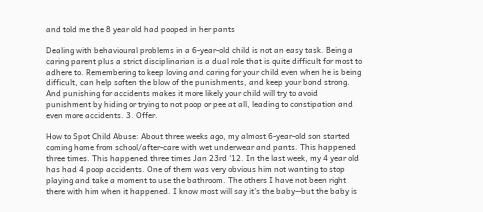and told me the 8 year old had pooped in her pants

Dealing with behavioural problems in a 6-year-old child is not an easy task. Being a caring parent plus a strict disciplinarian is a dual role that is quite difficult for most to adhere to. Remembering to keep loving and caring for your child even when he is being difficult, can help soften the blow of the punishments, and keep your bond strong. And punishing for accidents makes it more likely your child will try to avoid punishment by hiding or trying to not poop or pee at all, leading to constipation and even more accidents. 3. Offer.

How to Spot Child Abuse: About three weeks ago, my almost 6-year-old son started coming home from school/after-care with wet underwear and pants. This happened three times. This happened three times Jan 23rd '12. In the last week, my 4 year old has had 4 poop accidents. One of them was very obvious him not wanting to stop playing and take a moment to use the bathroom. The others I have not been right there with him when it happened. I know most will say it's the baby--but the baby is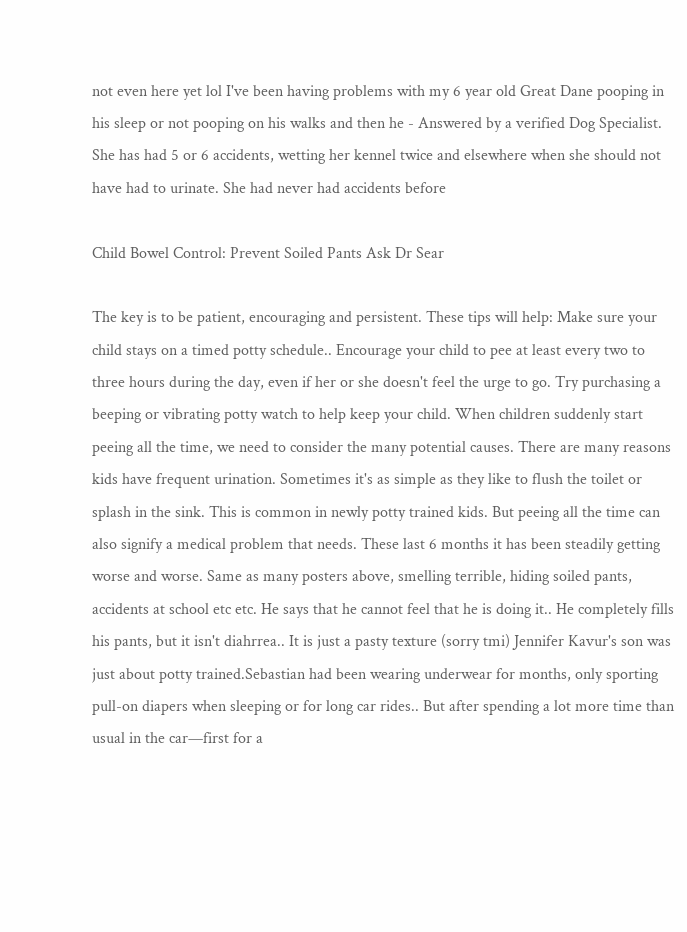not even here yet lol I've been having problems with my 6 year old Great Dane pooping in his sleep or not pooping on his walks and then he - Answered by a verified Dog Specialist. She has had 5 or 6 accidents, wetting her kennel twice and elsewhere when she should not have had to urinate. She had never had accidents before

Child Bowel Control: Prevent Soiled Pants Ask Dr Sear

The key is to be patient, encouraging and persistent. These tips will help: Make sure your child stays on a timed potty schedule.. Encourage your child to pee at least every two to three hours during the day, even if her or she doesn't feel the urge to go. Try purchasing a beeping or vibrating potty watch to help keep your child. When children suddenly start peeing all the time, we need to consider the many potential causes. There are many reasons kids have frequent urination. Sometimes it's as simple as they like to flush the toilet or splash in the sink. This is common in newly potty trained kids. But peeing all the time can also signify a medical problem that needs. These last 6 months it has been steadily getting worse and worse. Same as many posters above, smelling terrible, hiding soiled pants, accidents at school etc etc. He says that he cannot feel that he is doing it.. He completely fills his pants, but it isn't diahrrea.. It is just a pasty texture (sorry tmi) Jennifer Kavur's son was just about potty trained.Sebastian had been wearing underwear for months, only sporting pull-on diapers when sleeping or for long car rides.. But after spending a lot more time than usual in the car—first for a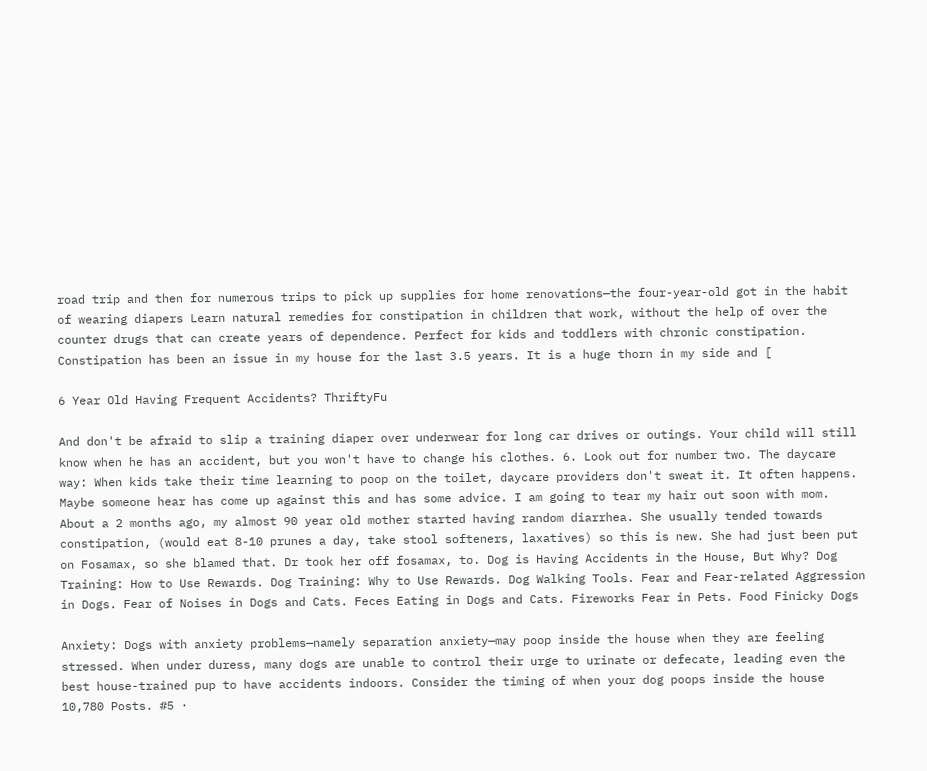road trip and then for numerous trips to pick up supplies for home renovations—the four-year-old got in the habit of wearing diapers Learn natural remedies for constipation in children that work, without the help of over the counter drugs that can create years of dependence. Perfect for kids and toddlers with chronic constipation. Constipation has been an issue in my house for the last 3.5 years. It is a huge thorn in my side and [

6 Year Old Having Frequent Accidents? ThriftyFu

And don't be afraid to slip a training diaper over underwear for long car drives or outings. Your child will still know when he has an accident, but you won't have to change his clothes. 6. Look out for number two. The daycare way: When kids take their time learning to poop on the toilet, daycare providers don't sweat it. It often happens. Maybe someone hear has come up against this and has some advice. I am going to tear my hair out soon with mom. About a 2 months ago, my almost 90 year old mother started having random diarrhea. She usually tended towards constipation, (would eat 8-10 prunes a day, take stool softeners, laxatives) so this is new. She had just been put on Fosamax, so she blamed that. Dr took her off fosamax, to. Dog is Having Accidents in the House, But Why? Dog Training: How to Use Rewards. Dog Training: Why to Use Rewards. Dog Walking Tools. Fear and Fear-related Aggression in Dogs. Fear of Noises in Dogs and Cats. Feces Eating in Dogs and Cats. Fireworks Fear in Pets. Food Finicky Dogs

Anxiety: Dogs with anxiety problems—namely separation anxiety—may poop inside the house when they are feeling stressed. When under duress, many dogs are unable to control their urge to urinate or defecate, leading even the best house-trained pup to have accidents indoors. Consider the timing of when your dog poops inside the house 10,780 Posts. #5 ·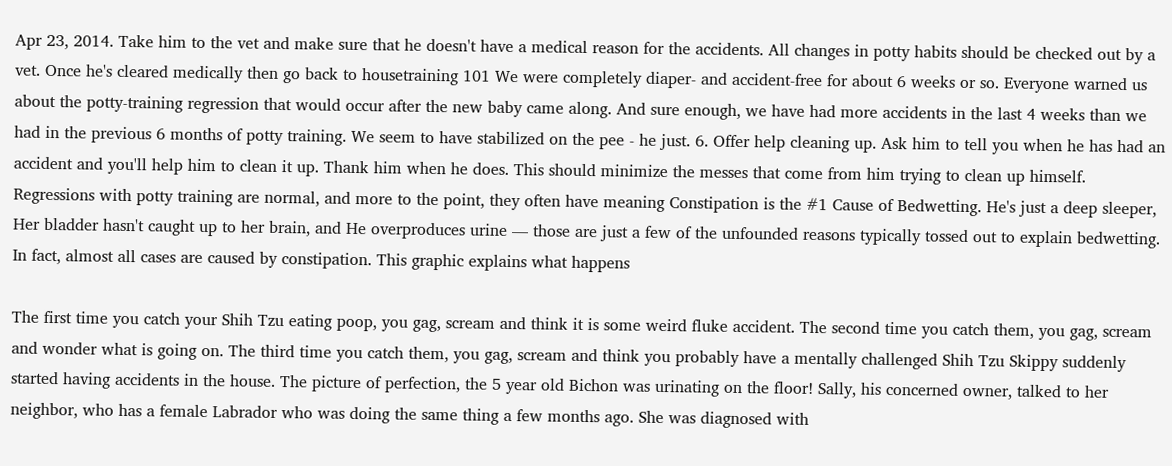Apr 23, 2014. Take him to the vet and make sure that he doesn't have a medical reason for the accidents. All changes in potty habits should be checked out by a vet. Once he's cleared medically then go back to housetraining 101 We were completely diaper- and accident-free for about 6 weeks or so. Everyone warned us about the potty-training regression that would occur after the new baby came along. And sure enough, we have had more accidents in the last 4 weeks than we had in the previous 6 months of potty training. We seem to have stabilized on the pee - he just. 6. Offer help cleaning up. Ask him to tell you when he has had an accident and you'll help him to clean it up. Thank him when he does. This should minimize the messes that come from him trying to clean up himself. Regressions with potty training are normal, and more to the point, they often have meaning Constipation is the #1 Cause of Bedwetting. He's just a deep sleeper, Her bladder hasn't caught up to her brain, and He overproduces urine — those are just a few of the unfounded reasons typically tossed out to explain bedwetting. In fact, almost all cases are caused by constipation. This graphic explains what happens

The first time you catch your Shih Tzu eating poop, you gag, scream and think it is some weird fluke accident. The second time you catch them, you gag, scream and wonder what is going on. The third time you catch them, you gag, scream and think you probably have a mentally challenged Shih Tzu Skippy suddenly started having accidents in the house. The picture of perfection, the 5 year old Bichon was urinating on the floor! Sally, his concerned owner, talked to her neighbor, who has a female Labrador who was doing the same thing a few months ago. She was diagnosed with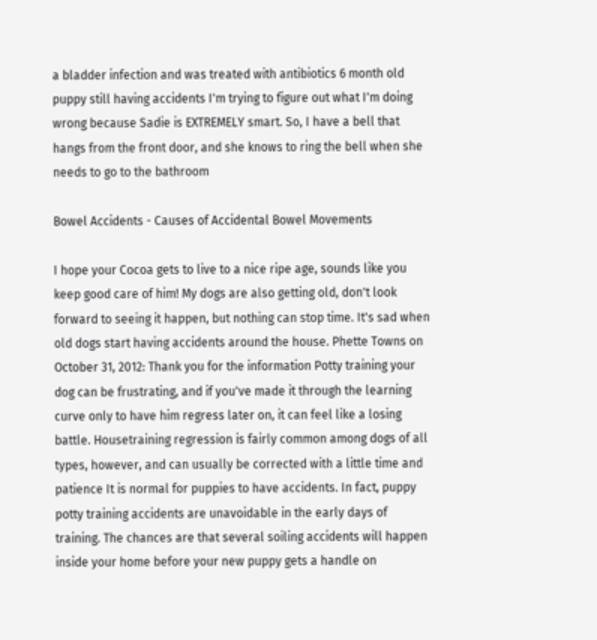a bladder infection and was treated with antibiotics 6 month old puppy still having accidents I'm trying to figure out what I'm doing wrong because Sadie is EXTREMELY smart. So, I have a bell that hangs from the front door, and she knows to ring the bell when she needs to go to the bathroom

Bowel Accidents - Causes of Accidental Bowel Movements

I hope your Cocoa gets to live to a nice ripe age, sounds like you keep good care of him! My dogs are also getting old, don't look forward to seeing it happen, but nothing can stop time. It's sad when old dogs start having accidents around the house. Phette Towns on October 31, 2012: Thank you for the information Potty training your dog can be frustrating, and if you've made it through the learning curve only to have him regress later on, it can feel like a losing battle. Housetraining regression is fairly common among dogs of all types, however, and can usually be corrected with a little time and patience It is normal for puppies to have accidents. In fact, puppy potty training accidents are unavoidable in the early days of training. The chances are that several soiling accidents will happen inside your home before your new puppy gets a handle on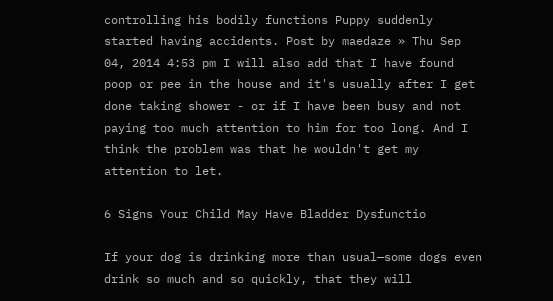controlling his bodily functions Puppy suddenly started having accidents. Post by maedaze » Thu Sep 04, 2014 4:53 pm I will also add that I have found poop or pee in the house and it's usually after I get done taking shower - or if I have been busy and not paying too much attention to him for too long. And I think the problem was that he wouldn't get my attention to let.

6 Signs Your Child May Have Bladder Dysfunctio

If your dog is drinking more than usual—some dogs even drink so much and so quickly, that they will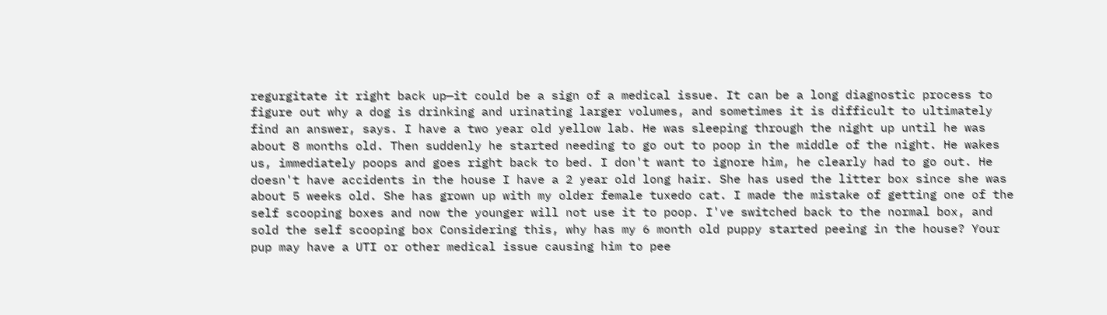regurgitate it right back up—it could be a sign of a medical issue. It can be a long diagnostic process to figure out why a dog is drinking and urinating larger volumes, and sometimes it is difficult to ultimately find an answer, says. I have a two year old yellow lab. He was sleeping through the night up until he was about 8 months old. Then suddenly he started needing to go out to poop in the middle of the night. He wakes us, immediately poops and goes right back to bed. I don't want to ignore him, he clearly had to go out. He doesn't have accidents in the house I have a 2 year old long hair. She has used the litter box since she was about 5 weeks old. She has grown up with my older female tuxedo cat. I made the mistake of getting one of the self scooping boxes and now the younger will not use it to poop. I've switched back to the normal box, and sold the self scooping box Considering this, why has my 6 month old puppy started peeing in the house? Your pup may have a UTI or other medical issue causing him to pee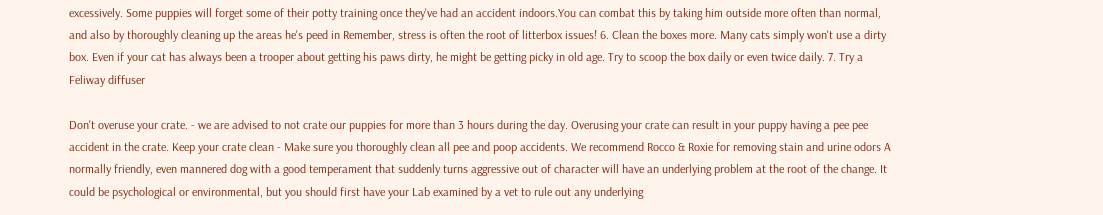excessively. Some puppies will forget some of their potty training once they've had an accident indoors.You can combat this by taking him outside more often than normal, and also by thoroughly cleaning up the areas he's peed in Remember, stress is often the root of litterbox issues! 6. Clean the boxes more. Many cats simply won't use a dirty box. Even if your cat has always been a trooper about getting his paws dirty, he might be getting picky in old age. Try to scoop the box daily or even twice daily. 7. Try a Feliway diffuser

Don't overuse your crate. - we are advised to not crate our puppies for more than 3 hours during the day. Overusing your crate can result in your puppy having a pee pee accident in the crate. Keep your crate clean - Make sure you thoroughly clean all pee and poop accidents. We recommend Rocco & Roxie for removing stain and urine odors A normally friendly, even mannered dog with a good temperament that suddenly turns aggressive out of character will have an underlying problem at the root of the change. It could be psychological or environmental, but you should first have your Lab examined by a vet to rule out any underlying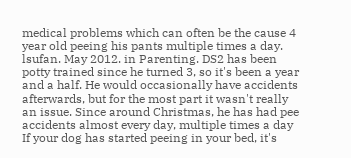medical problems which can often be the cause 4 year old peeing his pants multiple times a day. lsufan. May 2012. in Parenting. DS2 has been potty trained since he turned 3, so it's been a year and a half. He would occasionally have accidents afterwards, but for the most part it wasn't really an issue. Since around Christmas, he has had pee accidents almost every day, multiple times a day If your dog has started peeing in your bed, it's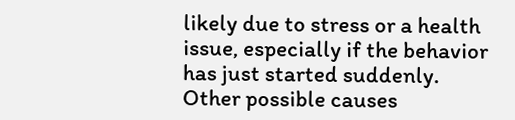likely due to stress or a health issue, especially if the behavior has just started suddenly. Other possible causes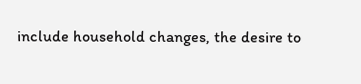include household changes, the desire to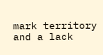mark territory and a lack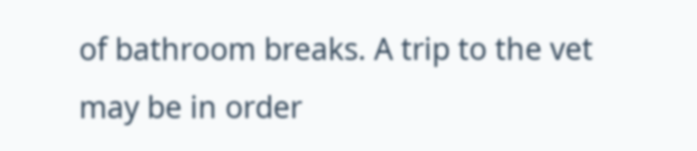of bathroom breaks. A trip to the vet may be in order